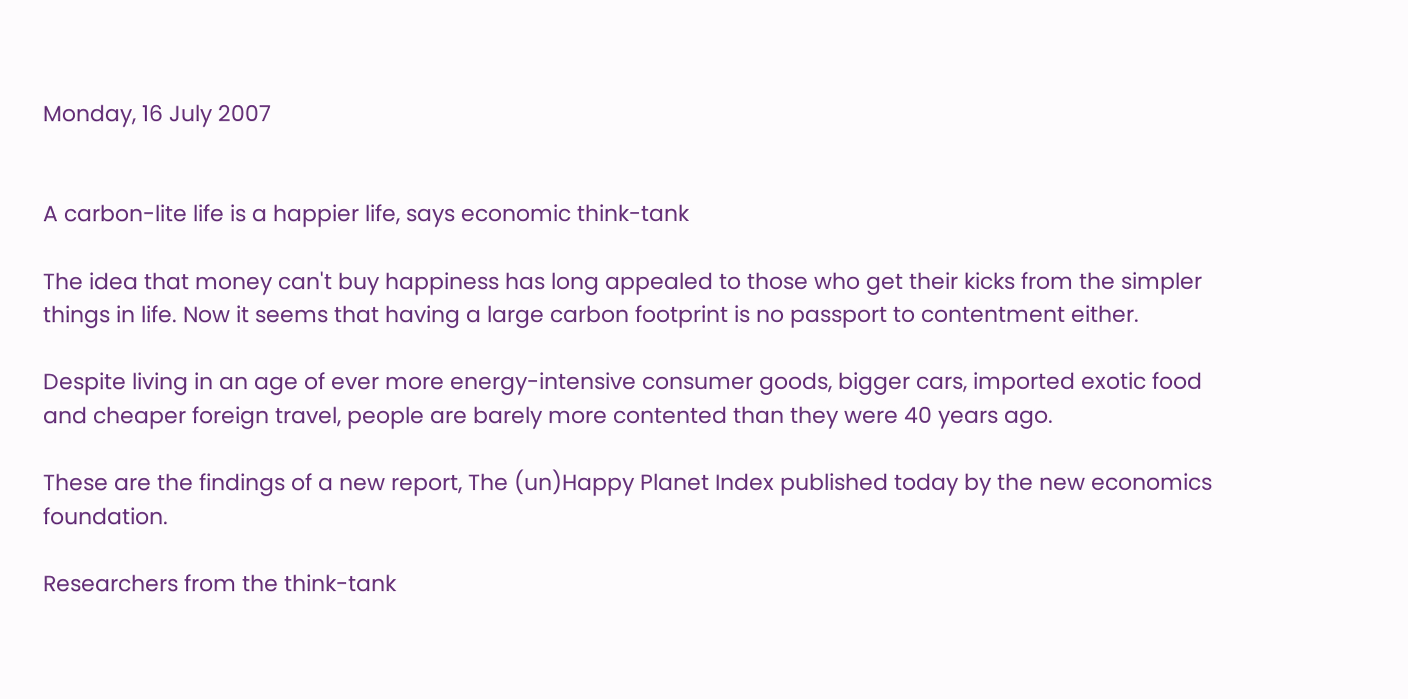Monday, 16 July 2007


A carbon-lite life is a happier life, says economic think-tank

The idea that money can't buy happiness has long appealed to those who get their kicks from the simpler things in life. Now it seems that having a large carbon footprint is no passport to contentment either.

Despite living in an age of ever more energy-intensive consumer goods, bigger cars, imported exotic food and cheaper foreign travel, people are barely more contented than they were 40 years ago.

These are the findings of a new report, The (un)Happy Planet Index published today by the new economics foundation.

Researchers from the think-tank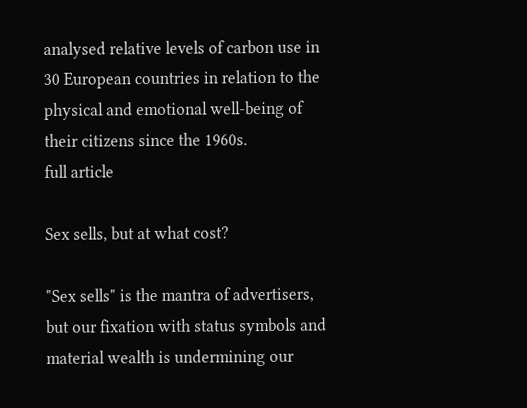analysed relative levels of carbon use in 30 European countries in relation to the physical and emotional well-being of their citizens since the 1960s.
full article

Sex sells, but at what cost?

"Sex sells" is the mantra of advertisers, but our fixation with status symbols and material wealth is undermining our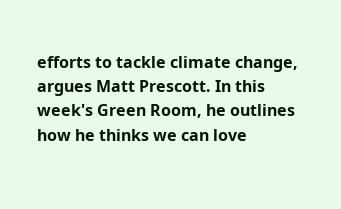efforts to tackle climate change, argues Matt Prescott. In this week's Green Room, he outlines how he thinks we can love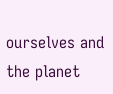ourselves and the planet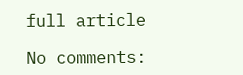full article

No comments: